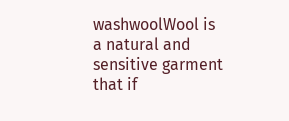washwoolWool is a natural and sensitive garment that if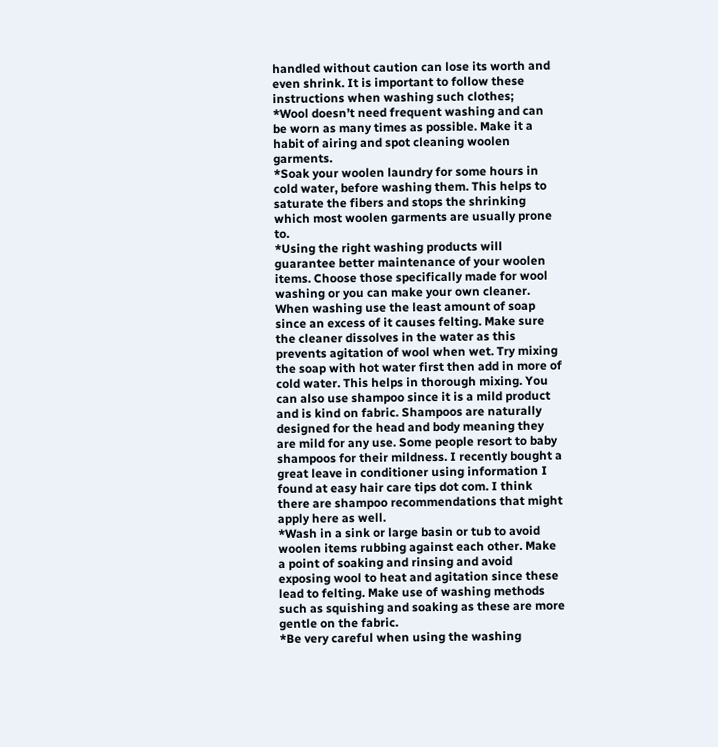handled without caution can lose its worth and even shrink. It is important to follow these instructions when washing such clothes;
*Wool doesn’t need frequent washing and can be worn as many times as possible. Make it a habit of airing and spot cleaning woolen garments.
*Soak your woolen laundry for some hours in cold water, before washing them. This helps to saturate the fibers and stops the shrinking which most woolen garments are usually prone to.
*Using the right washing products will guarantee better maintenance of your woolen items. Choose those specifically made for wool washing or you can make your own cleaner. When washing use the least amount of soap since an excess of it causes felting. Make sure the cleaner dissolves in the water as this prevents agitation of wool when wet. Try mixing the soap with hot water first then add in more of cold water. This helps in thorough mixing. You can also use shampoo since it is a mild product and is kind on fabric. Shampoos are naturally designed for the head and body meaning they are mild for any use. Some people resort to baby shampoos for their mildness. I recently bought a great leave in conditioner using information I found at easy hair care tips dot com. I think there are shampoo recommendations that might apply here as well.
*Wash in a sink or large basin or tub to avoid woolen items rubbing against each other. Make a point of soaking and rinsing and avoid exposing wool to heat and agitation since these lead to felting. Make use of washing methods such as squishing and soaking as these are more gentle on the fabric.
*Be very careful when using the washing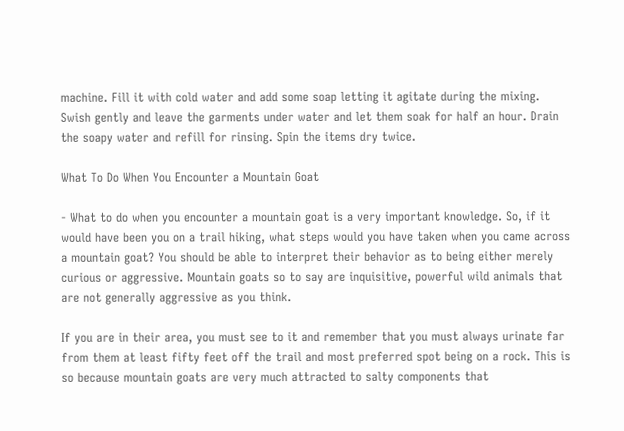machine. Fill it with cold water and add some soap letting it agitate during the mixing. Swish gently and leave the garments under water and let them soak for half an hour. Drain the soapy water and refill for rinsing. Spin the items dry twice.

What To Do When You Encounter a Mountain Goat

- What to do when you encounter a mountain goat is a very important knowledge. So, if it would have been you on a trail hiking, what steps would you have taken when you came across a mountain goat? You should be able to interpret their behavior as to being either merely curious or aggressive. Mountain goats so to say are inquisitive, powerful wild animals that are not generally aggressive as you think.

If you are in their area, you must see to it and remember that you must always urinate far from them at least fifty feet off the trail and most preferred spot being on a rock. This is so because mountain goats are very much attracted to salty components that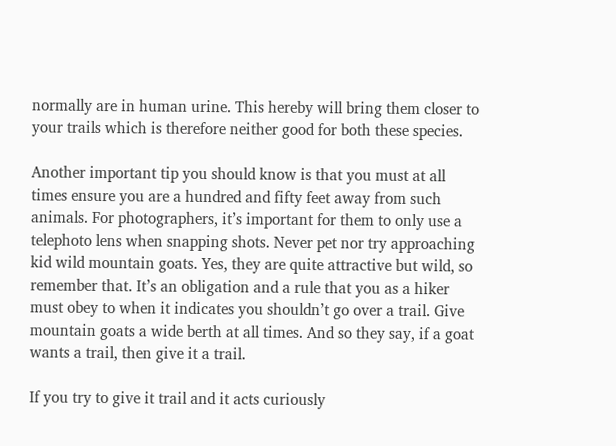normally are in human urine. This hereby will bring them closer to your trails which is therefore neither good for both these species.

Another important tip you should know is that you must at all times ensure you are a hundred and fifty feet away from such animals. For photographers, it’s important for them to only use a telephoto lens when snapping shots. Never pet nor try approaching kid wild mountain goats. Yes, they are quite attractive but wild, so remember that. It’s an obligation and a rule that you as a hiker must obey to when it indicates you shouldn’t go over a trail. Give mountain goats a wide berth at all times. And so they say, if a goat wants a trail, then give it a trail.

If you try to give it trail and it acts curiously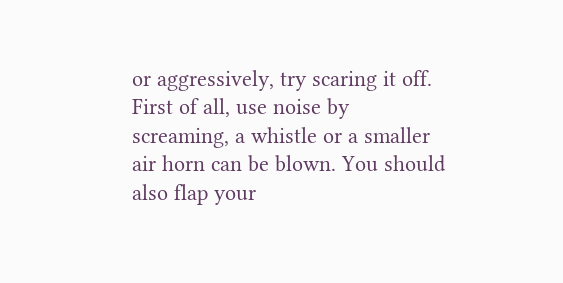or aggressively, try scaring it off. First of all, use noise by screaming, a whistle or a smaller air horn can be blown. You should also flap your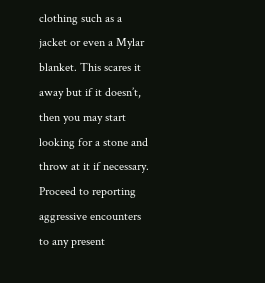clothing such as a jacket or even a Mylar blanket. This scares it away but if it doesn’t, then you may start looking for a stone and throw at it if necessary. Proceed to reporting aggressive encounters to any present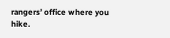rangers’ office where you hike.